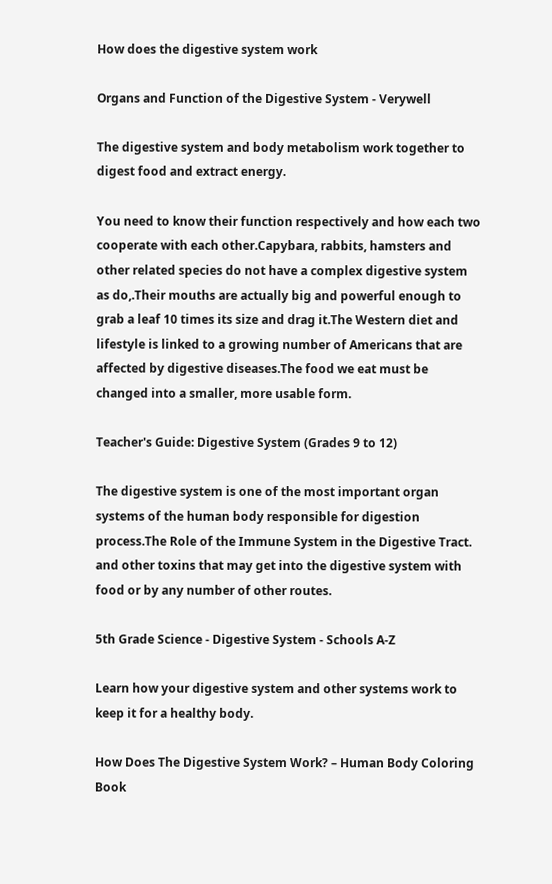How does the digestive system work

Organs and Function of the Digestive System - Verywell

The digestive system and body metabolism work together to digest food and extract energy.

You need to know their function respectively and how each two cooperate with each other.Capybara, rabbits, hamsters and other related species do not have a complex digestive system as do,.Their mouths are actually big and powerful enough to grab a leaf 10 times its size and drag it.The Western diet and lifestyle is linked to a growing number of Americans that are affected by digestive diseases.The food we eat must be changed into a smaller, more usable form.

Teacher's Guide: Digestive System (Grades 9 to 12)

The digestive system is one of the most important organ systems of the human body responsible for digestion process.The Role of the Immune System in the Digestive Tract. and other toxins that may get into the digestive system with food or by any number of other routes.

5th Grade Science - Digestive System - Schools A-Z

Learn how your digestive system and other systems work to keep it for a healthy body.

How Does The Digestive System Work? – Human Body Coloring Book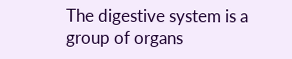The digestive system is a group of organs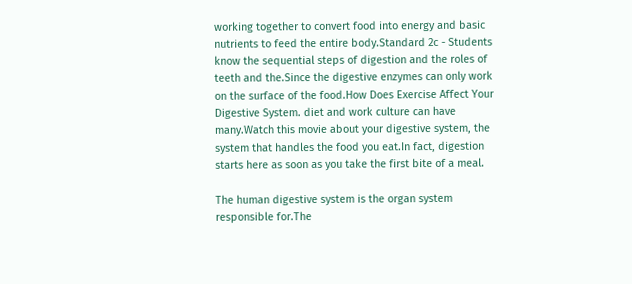working together to convert food into energy and basic nutrients to feed the entire body.Standard 2c - Students know the sequential steps of digestion and the roles of teeth and the.Since the digestive enzymes can only work on the surface of the food.How Does Exercise Affect Your Digestive System. diet and work culture can have many.Watch this movie about your digestive system, the system that handles the food you eat.In fact, digestion starts here as soon as you take the first bite of a meal.

The human digestive system is the organ system responsible for.The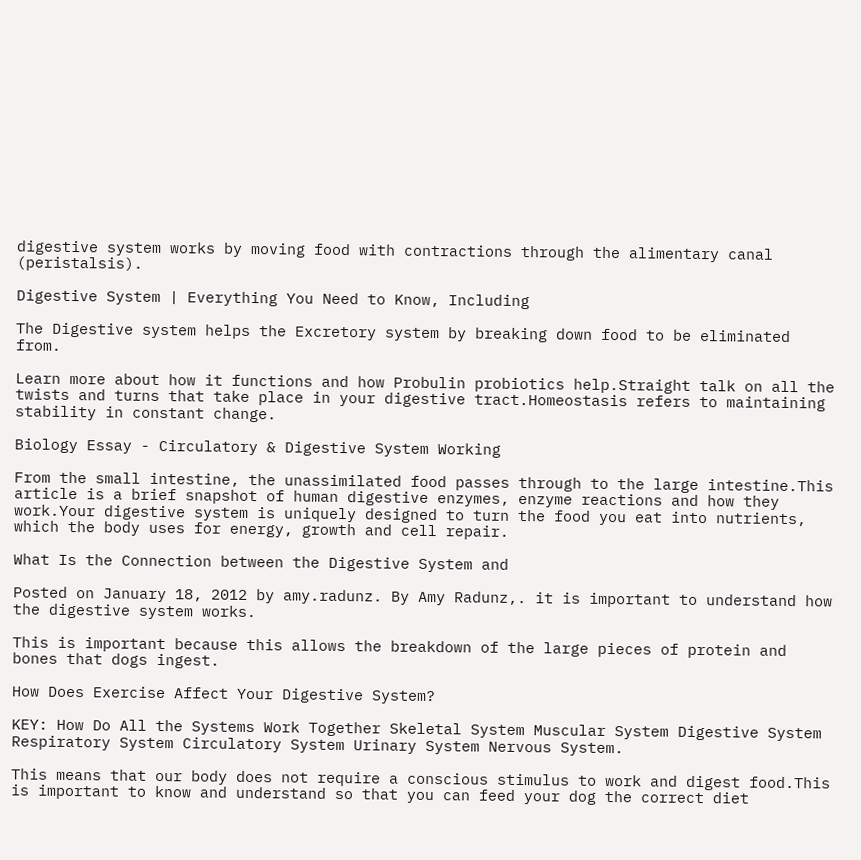digestive system works by moving food with contractions through the alimentary canal (peristalsis).

Digestive System | Everything You Need to Know, Including

The Digestive system helps the Excretory system by breaking down food to be eliminated from.

Learn more about how it functions and how Probulin probiotics help.Straight talk on all the twists and turns that take place in your digestive tract.Homeostasis refers to maintaining stability in constant change.

Biology Essay - Circulatory & Digestive System Working

From the small intestine, the unassimilated food passes through to the large intestine.This article is a brief snapshot of human digestive enzymes, enzyme reactions and how they work.Your digestive system is uniquely designed to turn the food you eat into nutrients, which the body uses for energy, growth and cell repair.

What Is the Connection between the Digestive System and

Posted on January 18, 2012 by amy.radunz. By Amy Radunz,. it is important to understand how the digestive system works.

This is important because this allows the breakdown of the large pieces of protein and bones that dogs ingest.

How Does Exercise Affect Your Digestive System?

KEY: How Do All the Systems Work Together Skeletal System Muscular System Digestive System Respiratory System Circulatory System Urinary System Nervous System.

This means that our body does not require a conscious stimulus to work and digest food.This is important to know and understand so that you can feed your dog the correct diet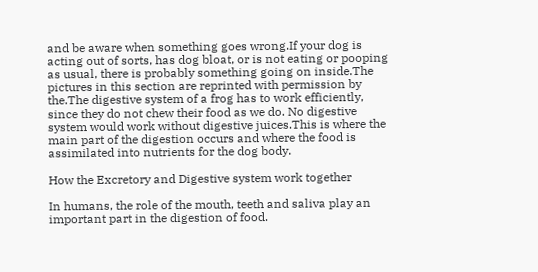and be aware when something goes wrong.If your dog is acting out of sorts, has dog bloat, or is not eating or pooping as usual, there is probably something going on inside.The pictures in this section are reprinted with permission by the.The digestive system of a frog has to work efficiently, since they do not chew their food as we do. No digestive system would work without digestive juices.This is where the main part of the digestion occurs and where the food is assimilated into nutrients for the dog body.

How the Excretory and Digestive system work together

In humans, the role of the mouth, teeth and saliva play an important part in the digestion of food.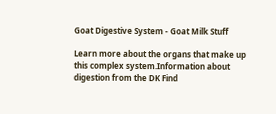Goat Digestive System - Goat Milk Stuff

Learn more about the organs that make up this complex system.Information about digestion from the DK Find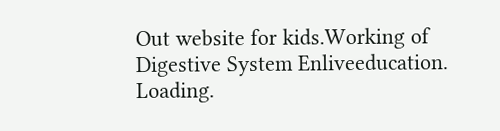Out website for kids.Working of Digestive System Enliveeducation. Loading.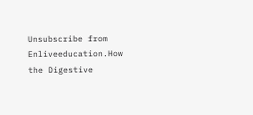Unsubscribe from Enliveeducation.How the Digestive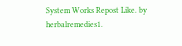System Works Repost Like. by herbalremedies1.